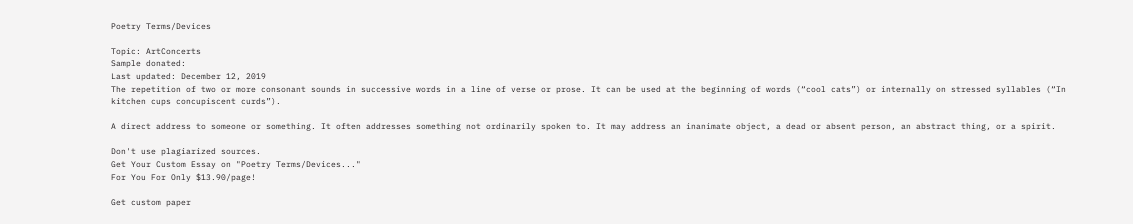Poetry Terms/Devices

Topic: ArtConcerts
Sample donated:
Last updated: December 12, 2019
The repetition of two or more consonant sounds in successive words in a line of verse or prose. It can be used at the beginning of words (“cool cats”) or internally on stressed syllables (“In kitchen cups concupiscent curds”).

A direct address to someone or something. It often addresses something not ordinarily spoken to. It may address an inanimate object, a dead or absent person, an abstract thing, or a spirit.

Don't use plagiarized sources.
Get Your Custom Essay on "Poetry Terms/Devices..."
For You For Only $13.90/page!

Get custom paper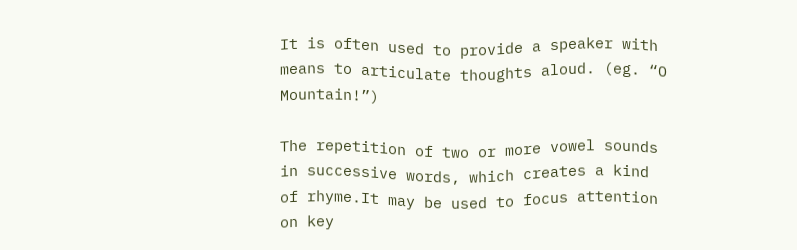It is often used to provide a speaker with means to articulate thoughts aloud. (eg. “O Mountain!”)

The repetition of two or more vowel sounds in successive words, which creates a kind of rhyme.It may be used to focus attention on key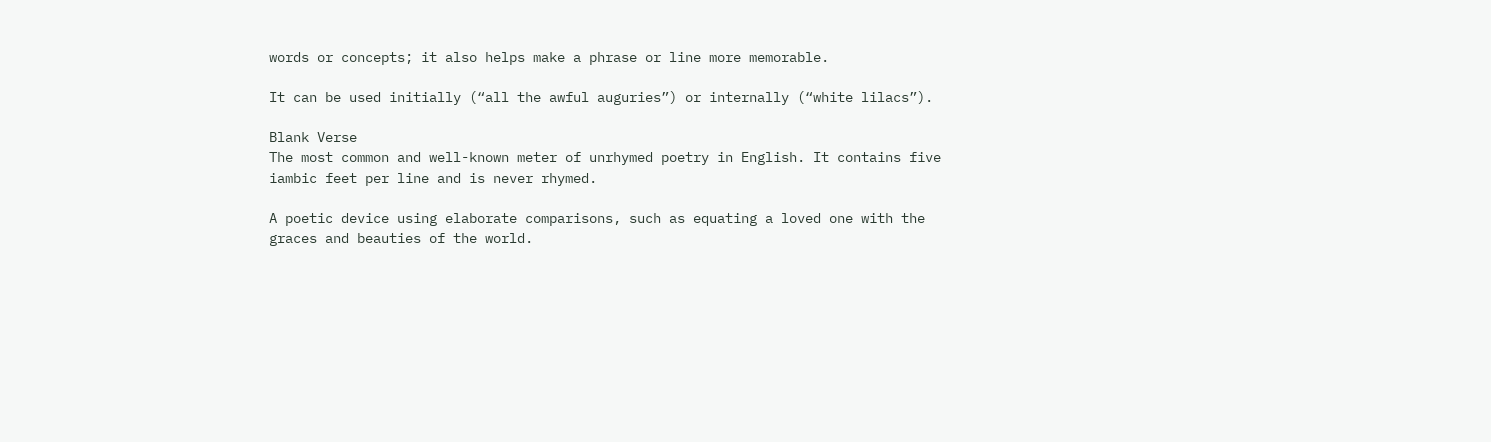words or concepts; it also helps make a phrase or line more memorable.

It can be used initially (“all the awful auguries”) or internally (“white lilacs”).

Blank Verse
The most common and well-known meter of unrhymed poetry in English. It contains five iambic feet per line and is never rhymed.

A poetic device using elaborate comparisons, such as equating a loved one with the graces and beauties of the world.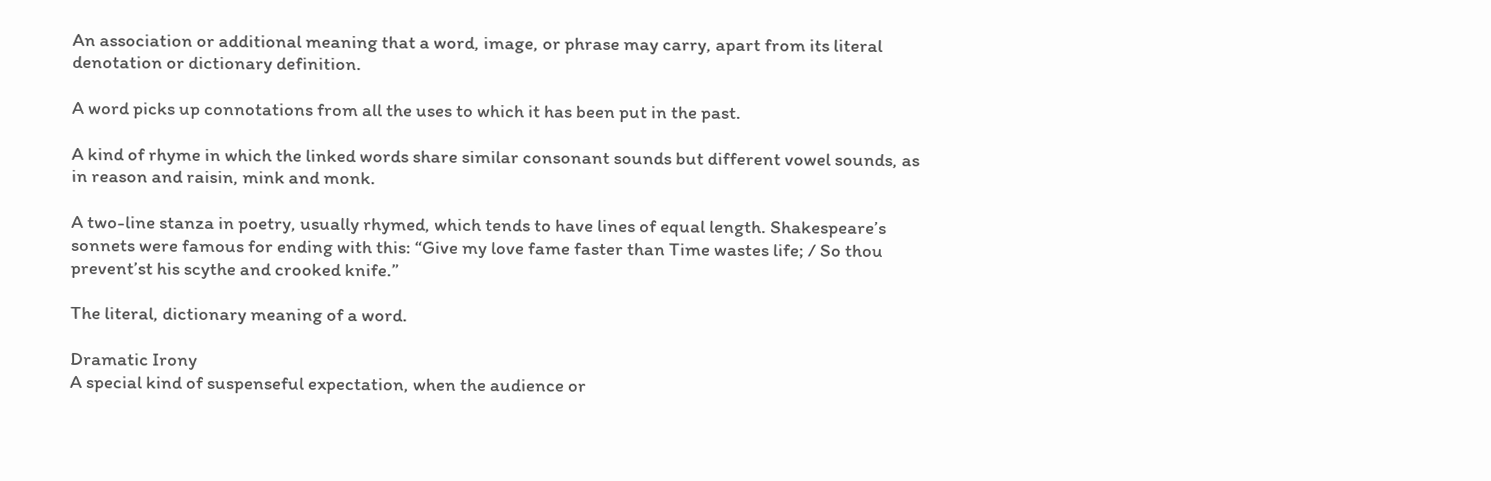An association or additional meaning that a word, image, or phrase may carry, apart from its literal denotation or dictionary definition.

A word picks up connotations from all the uses to which it has been put in the past.

A kind of rhyme in which the linked words share similar consonant sounds but different vowel sounds, as in reason and raisin, mink and monk.

A two-line stanza in poetry, usually rhymed, which tends to have lines of equal length. Shakespeare’s sonnets were famous for ending with this: “Give my love fame faster than Time wastes life; / So thou prevent’st his scythe and crooked knife.”

The literal, dictionary meaning of a word.

Dramatic Irony
A special kind of suspenseful expectation, when the audience or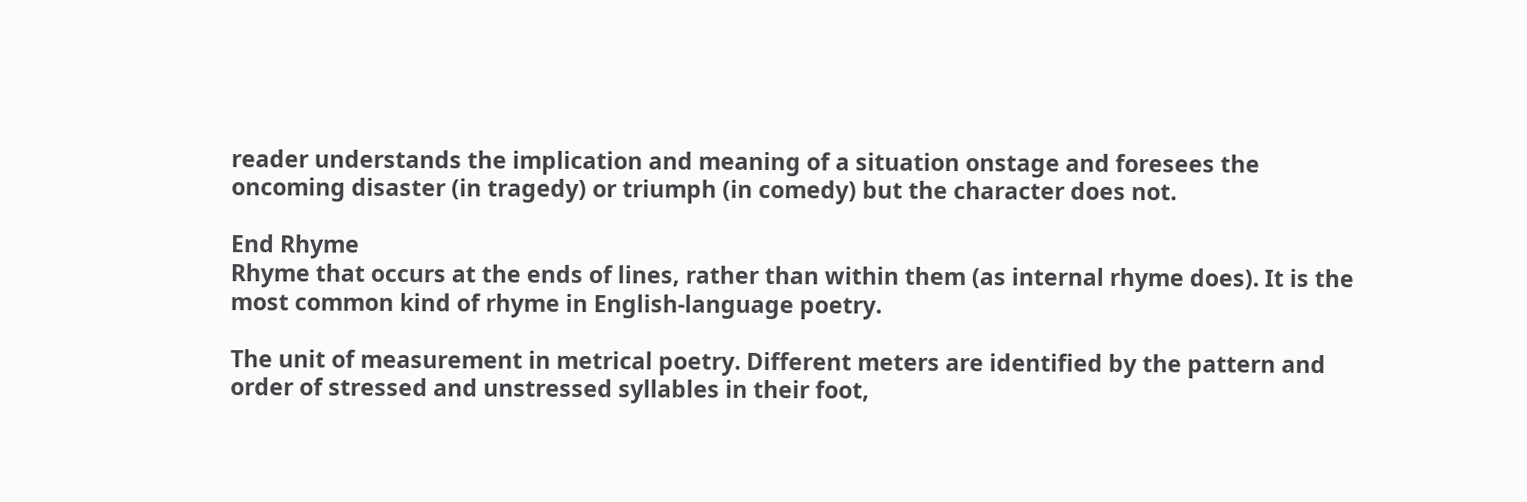reader understands the implication and meaning of a situation onstage and foresees the oncoming disaster (in tragedy) or triumph (in comedy) but the character does not.

End Rhyme
Rhyme that occurs at the ends of lines, rather than within them (as internal rhyme does). It is the most common kind of rhyme in English-language poetry.

The unit of measurement in metrical poetry. Different meters are identified by the pattern and order of stressed and unstressed syllables in their foot,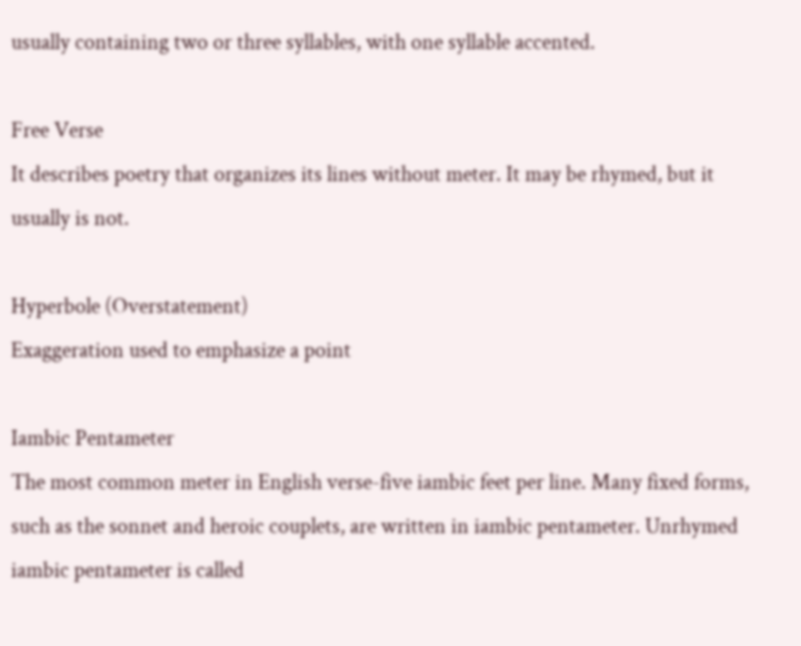usually containing two or three syllables, with one syllable accented.

Free Verse
It describes poetry that organizes its lines without meter. It may be rhymed, but it usually is not.

Hyperbole (Overstatement)
Exaggeration used to emphasize a point

Iambic Pentameter
The most common meter in English verse-five iambic feet per line. Many fixed forms, such as the sonnet and heroic couplets, are written in iambic pentameter. Unrhymed iambic pentameter is called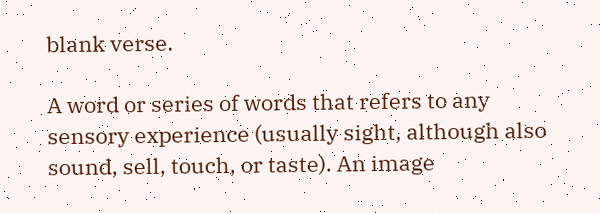blank verse.

A word or series of words that refers to any sensory experience (usually sight, although also sound, sell, touch, or taste). An image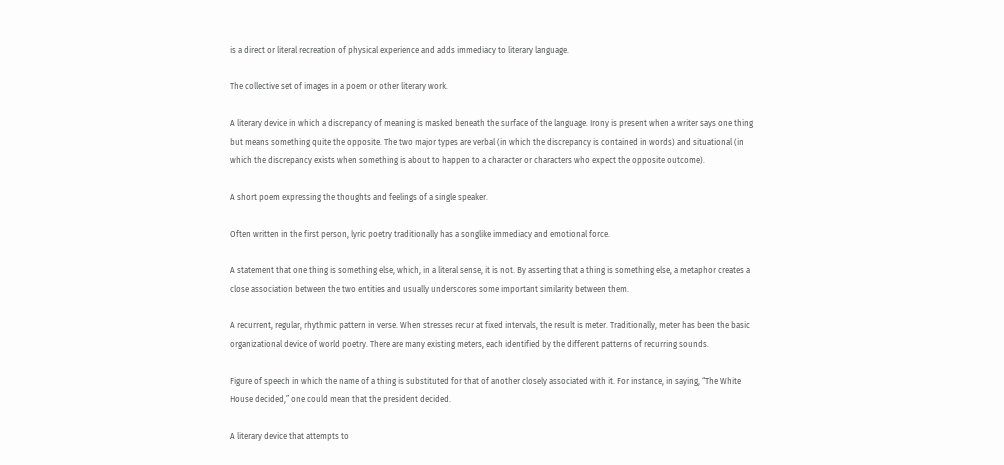is a direct or literal recreation of physical experience and adds immediacy to literary language.

The collective set of images in a poem or other literary work.

A literary device in which a discrepancy of meaning is masked beneath the surface of the language. Irony is present when a writer says one thing but means something quite the opposite. The two major types are verbal (in which the discrepancy is contained in words) and situational (in which the discrepancy exists when something is about to happen to a character or characters who expect the opposite outcome).

A short poem expressing the thoughts and feelings of a single speaker.

Often written in the first person, lyric poetry traditionally has a songlike immediacy and emotional force.

A statement that one thing is something else, which, in a literal sense, it is not. By asserting that a thing is something else, a metaphor creates a close association between the two entities and usually underscores some important similarity between them.

A recurrent, regular, rhythmic pattern in verse. When stresses recur at fixed intervals, the result is meter. Traditionally, meter has been the basic organizational device of world poetry. There are many existing meters, each identified by the different patterns of recurring sounds.

Figure of speech in which the name of a thing is substituted for that of another closely associated with it. For instance, in saying, “The White House decided,” one could mean that the president decided.

A literary device that attempts to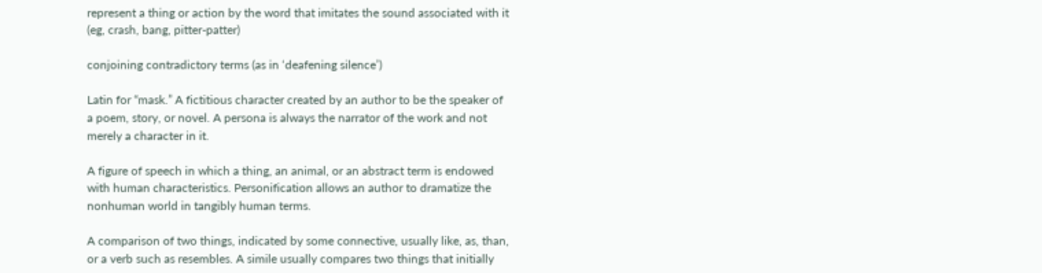represent a thing or action by the word that imitates the sound associated with it (eg, crash, bang, pitter-patter)

conjoining contradictory terms (as in ‘deafening silence’)

Latin for “mask.” A fictitious character created by an author to be the speaker of a poem, story, or novel. A persona is always the narrator of the work and not merely a character in it.

A figure of speech in which a thing, an animal, or an abstract term is endowed with human characteristics. Personification allows an author to dramatize the nonhuman world in tangibly human terms.

A comparison of two things, indicated by some connective, usually like, as, than, or a verb such as resembles. A simile usually compares two things that initially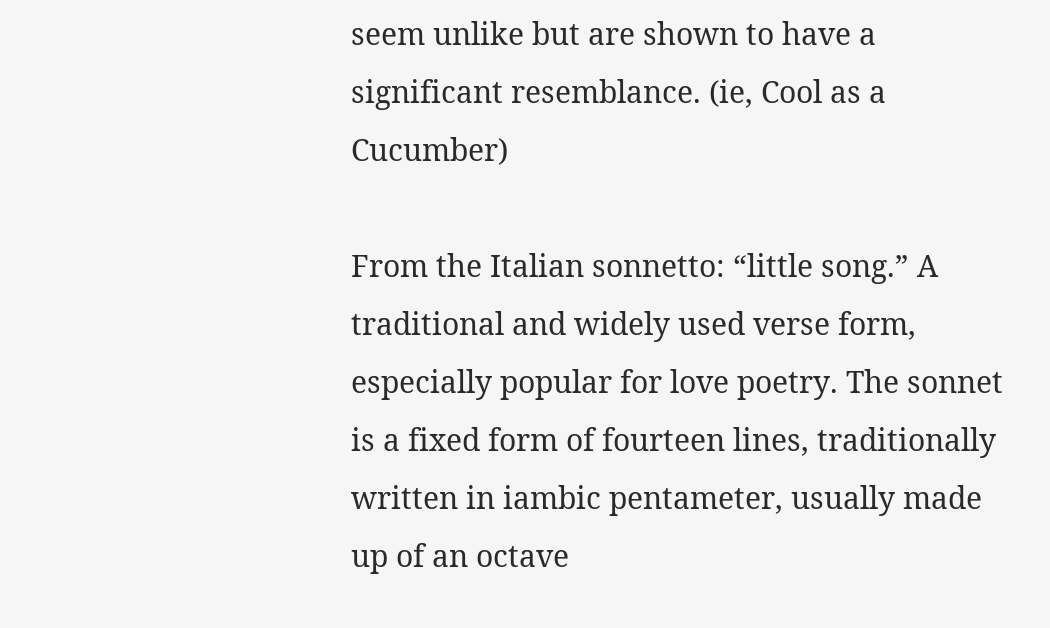seem unlike but are shown to have a significant resemblance. (ie, Cool as a Cucumber)

From the Italian sonnetto: “little song.” A traditional and widely used verse form, especially popular for love poetry. The sonnet is a fixed form of fourteen lines, traditionally written in iambic pentameter, usually made up of an octave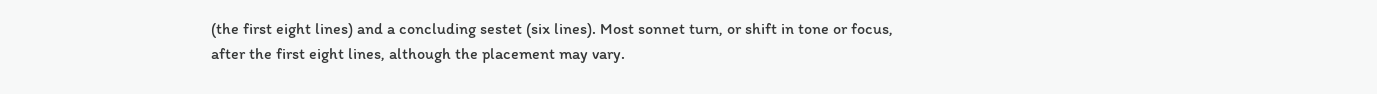(the first eight lines) and a concluding sestet (six lines). Most sonnet turn, or shift in tone or focus, after the first eight lines, although the placement may vary.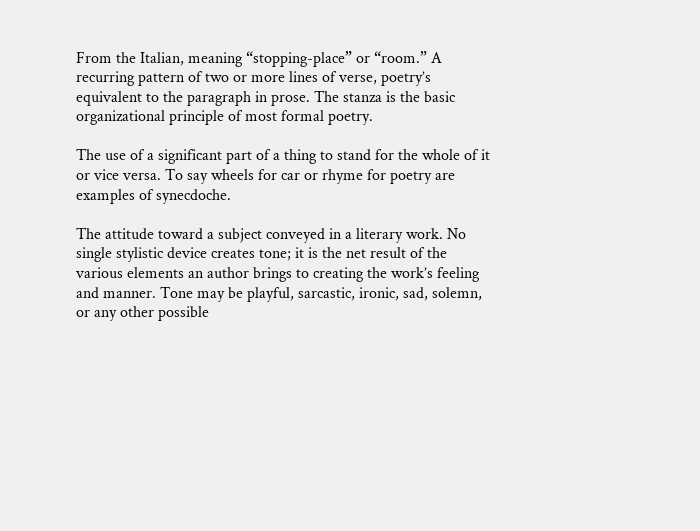From the Italian, meaning “stopping-place” or “room.” A recurring pattern of two or more lines of verse, poetry’s equivalent to the paragraph in prose. The stanza is the basic organizational principle of most formal poetry.

The use of a significant part of a thing to stand for the whole of it or vice versa. To say wheels for car or rhyme for poetry are examples of synecdoche.

The attitude toward a subject conveyed in a literary work. No single stylistic device creates tone; it is the net result of the various elements an author brings to creating the work’s feeling and manner. Tone may be playful, sarcastic, ironic, sad, solemn, or any other possible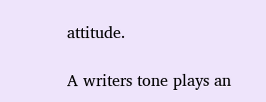attitude.

A writers tone plays an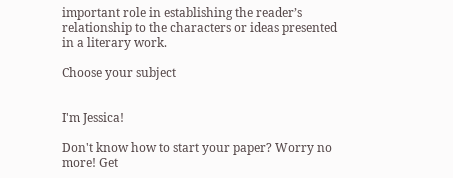important role in establishing the reader’s relationship to the characters or ideas presented in a literary work.

Choose your subject


I'm Jessica!

Don't know how to start your paper? Worry no more! Get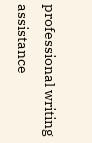professional writing assistance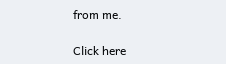from me.

Click here